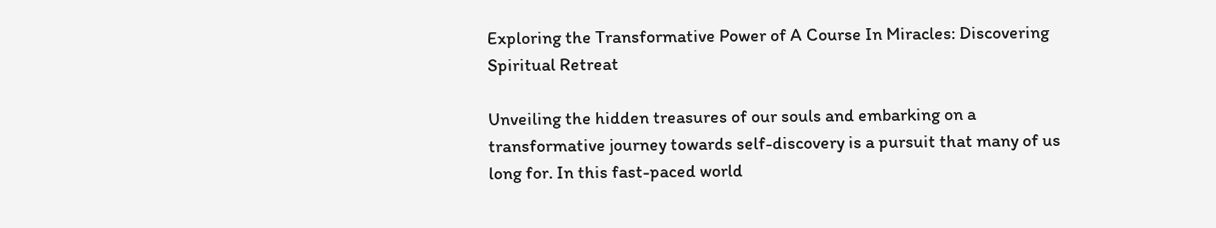Exploring the Transformative Power of A Course In Miracles: Discovering Spiritual Retreat

Unveiling the hidden treasures of our souls and embarking on a transformative journey towards self-discovery is a pursuit that many of us long for. In this fast-paced world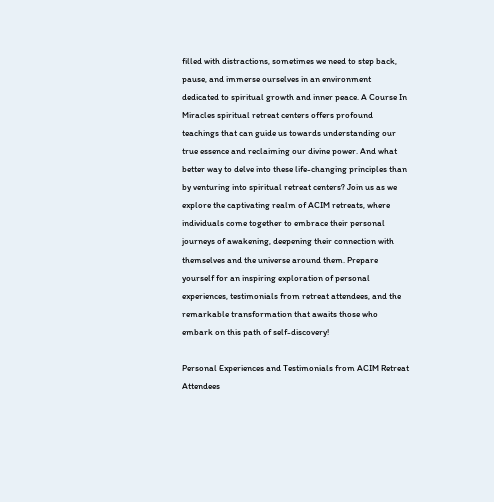filled with distractions, sometimes we need to step back, pause, and immerse ourselves in an environment dedicated to spiritual growth and inner peace. A Course In Miracles spiritual retreat centers offers profound teachings that can guide us towards understanding our true essence and reclaiming our divine power. And what better way to delve into these life-changing principles than by venturing into spiritual retreat centers? Join us as we explore the captivating realm of ACIM retreats, where individuals come together to embrace their personal journeys of awakening, deepening their connection with themselves and the universe around them. Prepare yourself for an inspiring exploration of personal experiences, testimonials from retreat attendees, and the remarkable transformation that awaits those who embark on this path of self-discovery!

Personal Experiences and Testimonials from ACIM Retreat Attendees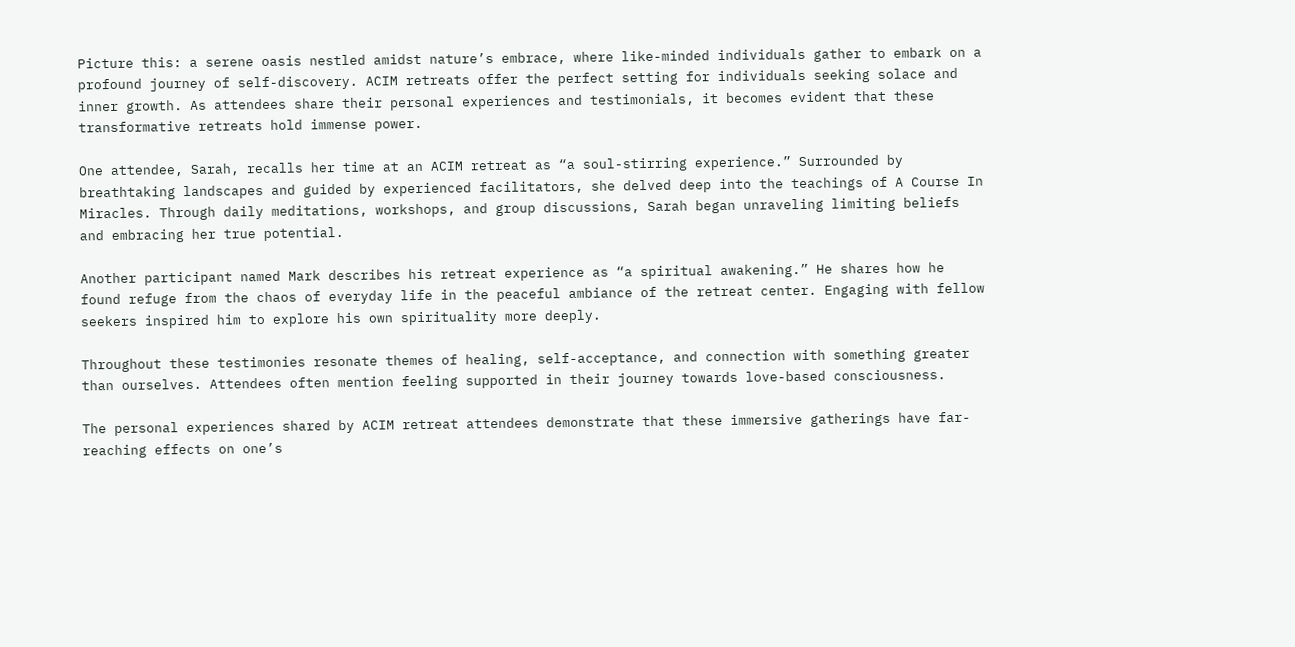Picture this: a serene oasis nestled amidst nature’s embrace, where like-minded individuals gather to embark on a profound journey of self-discovery. ACIM retreats offer the perfect setting for individuals seeking solace and inner growth. As attendees share their personal experiences and testimonials, it becomes evident that these transformative retreats hold immense power.

One attendee, Sarah, recalls her time at an ACIM retreat as “a soul-stirring experience.” Surrounded by breathtaking landscapes and guided by experienced facilitators, she delved deep into the teachings of A Course In Miracles. Through daily meditations, workshops, and group discussions, Sarah began unraveling limiting beliefs and embracing her true potential.

Another participant named Mark describes his retreat experience as “a spiritual awakening.” He shares how he found refuge from the chaos of everyday life in the peaceful ambiance of the retreat center. Engaging with fellow seekers inspired him to explore his own spirituality more deeply.

Throughout these testimonies resonate themes of healing, self-acceptance, and connection with something greater than ourselves. Attendees often mention feeling supported in their journey towards love-based consciousness.

The personal experiences shared by ACIM retreat attendees demonstrate that these immersive gatherings have far-reaching effects on one’s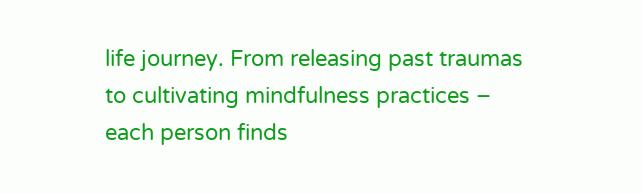life journey. From releasing past traumas to cultivating mindfulness practices – each person finds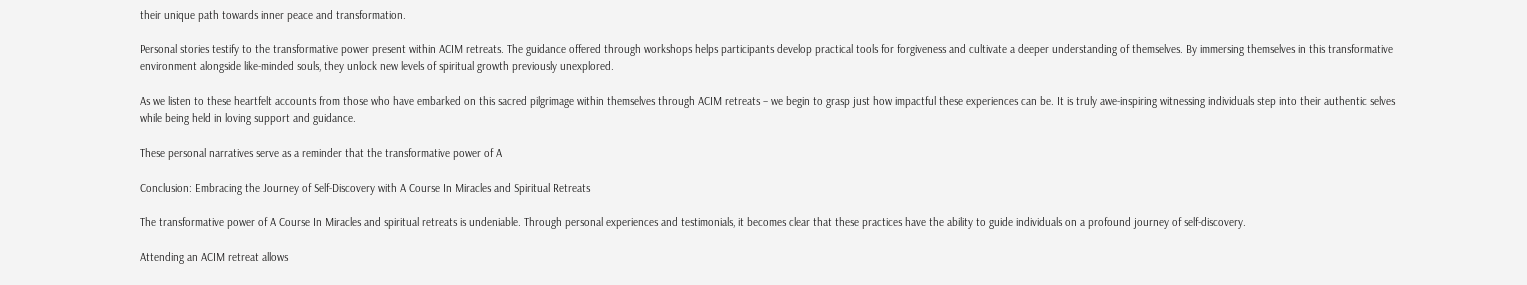their unique path towards inner peace and transformation.

Personal stories testify to the transformative power present within ACIM retreats. The guidance offered through workshops helps participants develop practical tools for forgiveness and cultivate a deeper understanding of themselves. By immersing themselves in this transformative environment alongside like-minded souls, they unlock new levels of spiritual growth previously unexplored.

As we listen to these heartfelt accounts from those who have embarked on this sacred pilgrimage within themselves through ACIM retreats – we begin to grasp just how impactful these experiences can be. It is truly awe-inspiring witnessing individuals step into their authentic selves while being held in loving support and guidance.

These personal narratives serve as a reminder that the transformative power of A

Conclusion: Embracing the Journey of Self-Discovery with A Course In Miracles and Spiritual Retreats

The transformative power of A Course In Miracles and spiritual retreats is undeniable. Through personal experiences and testimonials, it becomes clear that these practices have the ability to guide individuals on a profound journey of self-discovery.

Attending an ACIM retreat allows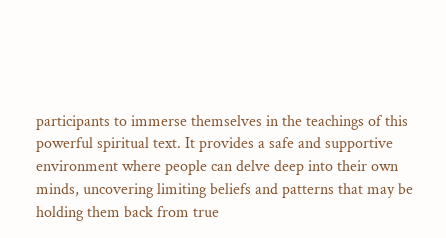participants to immerse themselves in the teachings of this powerful spiritual text. It provides a safe and supportive environment where people can delve deep into their own minds, uncovering limiting beliefs and patterns that may be holding them back from true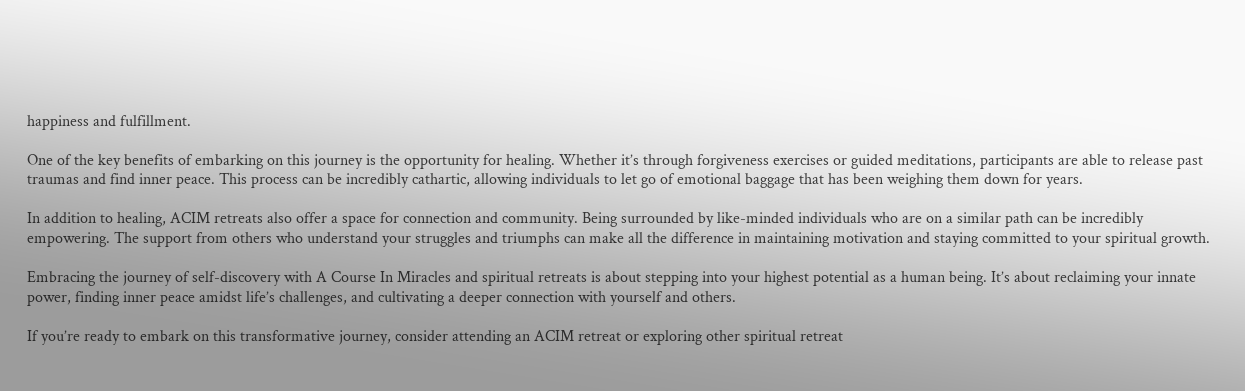happiness and fulfillment.

One of the key benefits of embarking on this journey is the opportunity for healing. Whether it’s through forgiveness exercises or guided meditations, participants are able to release past traumas and find inner peace. This process can be incredibly cathartic, allowing individuals to let go of emotional baggage that has been weighing them down for years.

In addition to healing, ACIM retreats also offer a space for connection and community. Being surrounded by like-minded individuals who are on a similar path can be incredibly empowering. The support from others who understand your struggles and triumphs can make all the difference in maintaining motivation and staying committed to your spiritual growth.

Embracing the journey of self-discovery with A Course In Miracles and spiritual retreats is about stepping into your highest potential as a human being. It’s about reclaiming your innate power, finding inner peace amidst life’s challenges, and cultivating a deeper connection with yourself and others.

If you’re ready to embark on this transformative journey, consider attending an ACIM retreat or exploring other spiritual retreat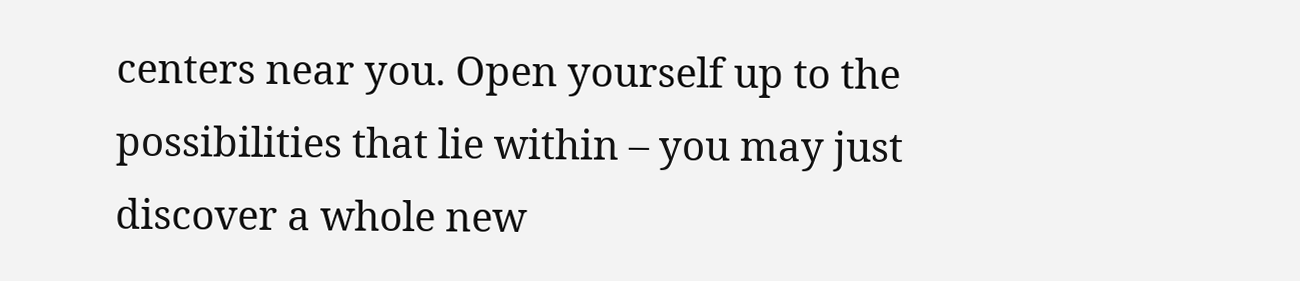centers near you. Open yourself up to the possibilities that lie within – you may just discover a whole new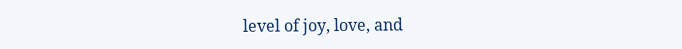level of joy, love, and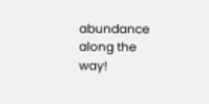abundance along the way!